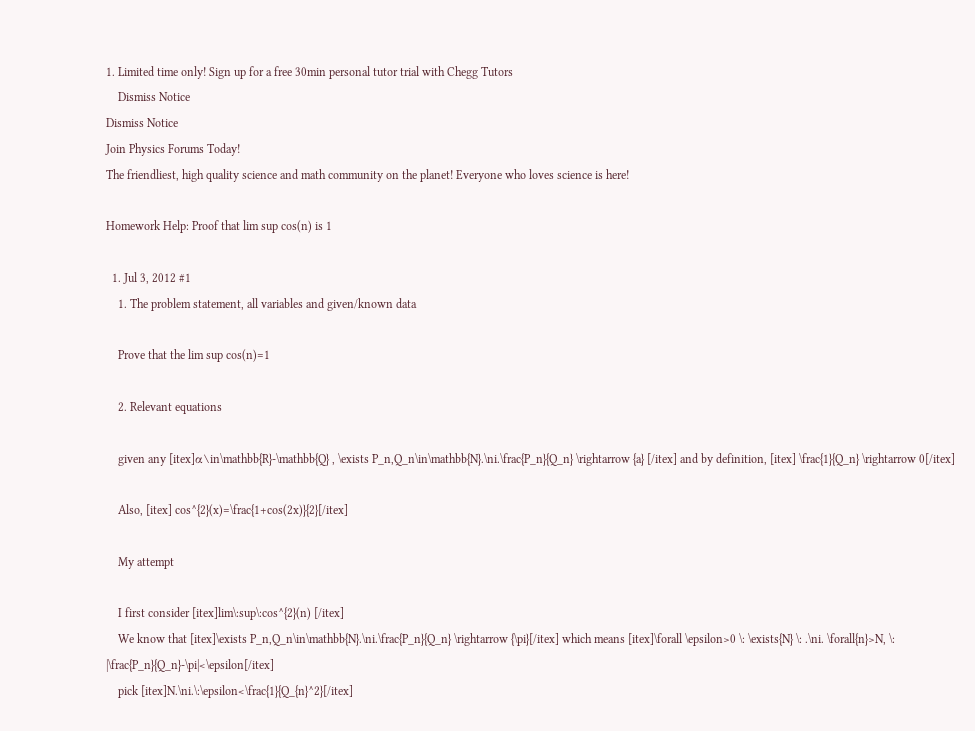1. Limited time only! Sign up for a free 30min personal tutor trial with Chegg Tutors
    Dismiss Notice
Dismiss Notice
Join Physics Forums Today!
The friendliest, high quality science and math community on the planet! Everyone who loves science is here!

Homework Help: Proof that lim sup cos(n) is 1

  1. Jul 3, 2012 #1
    1. The problem statement, all variables and given/known data

    Prove that the lim sup cos(n)=1

    2. Relevant equations

    given any [itex]α\in\mathbb{R}-\mathbb{Q} , \exists P_n,Q_n\in\mathbb{N}.\ni.\frac{P_n}{Q_n} \rightarrow {a} [/itex] and by definition, [itex] \frac{1}{Q_n} \rightarrow 0[/itex]

    Also, [itex] cos^{2}(x)=\frac{1+cos(2x)}{2}[/itex]

    My attempt

    I first consider [itex]lim\:sup\:cos^{2}(n) [/itex]
    We know that [itex]\exists P_n,Q_n\in\mathbb{N}.\ni.\frac{P_n}{Q_n} \rightarrow {\pi}[/itex] which means [itex]\forall \epsilon>0 \: \exists{N} \: .\ni. \forall{n}>N, \: |\frac{P_n}{Q_n}-\pi|<\epsilon[/itex]
    pick [itex]N.\ni.\:\epsilon<\frac{1}{Q_{n}^2}[/itex]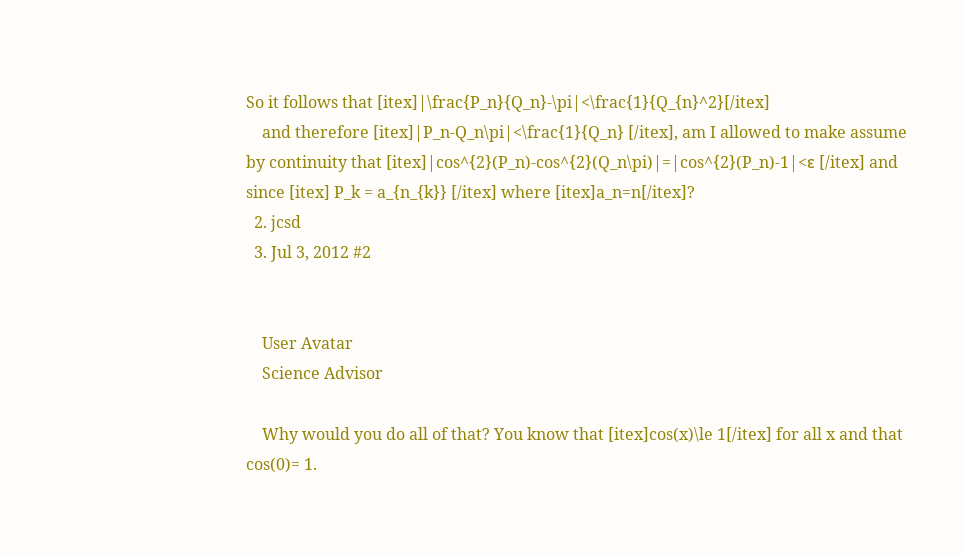So it follows that [itex]|\frac{P_n}{Q_n}-\pi|<\frac{1}{Q_{n}^2}[/itex]
    and therefore [itex]|P_n-Q_n\pi|<\frac{1}{Q_n} [/itex], am I allowed to make assume by continuity that [itex]|cos^{2}(P_n)-cos^{2}(Q_n\pi)|=|cos^{2}(P_n)-1|<ε [/itex] and since [itex] P_k = a_{n_{k}} [/itex] where [itex]a_n=n[/itex]?
  2. jcsd
  3. Jul 3, 2012 #2


    User Avatar
    Science Advisor

    Why would you do all of that? You know that [itex]cos(x)\le 1[/itex] for all x and that cos(0)= 1.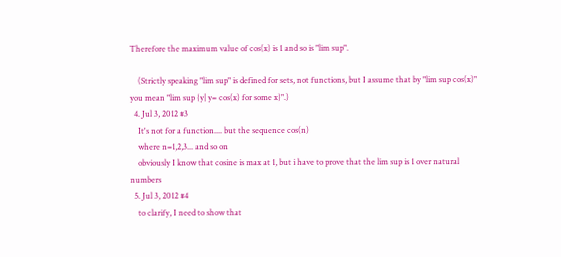Therefore the maximum value of cos(x) is 1 and so is "lim sup".

    (Strictly speaking "lim sup" is defined for sets, not functions, but I assume that by "lim sup cos(x)" you mean "lim sup {y| y= cos(x) for some x}".)
  4. Jul 3, 2012 #3
    It's not for a function.... but the sequence cos(n)
    where n=1,2,3... and so on
    obviously I know that cosine is max at 1, but i have to prove that the lim sup is 1 over natural numbers
  5. Jul 3, 2012 #4
    to clarify, I need to show that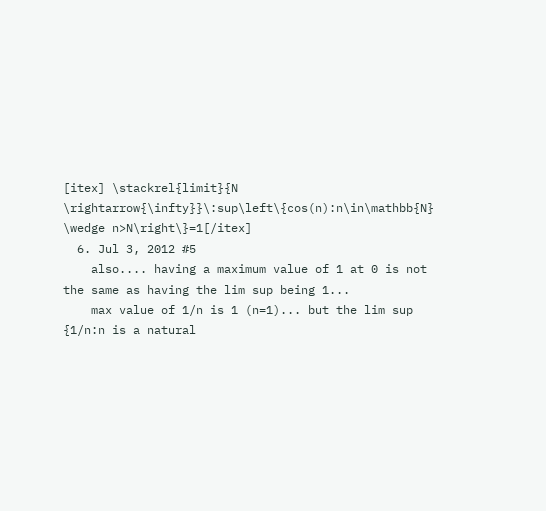[itex] \stackrel{limit}{N \rightarrow{\infty}}\:sup\left\{cos(n):n\in\mathbb{N} \wedge n>N\right\}=1[/itex]
  6. Jul 3, 2012 #5
    also.... having a maximum value of 1 at 0 is not the same as having the lim sup being 1...
    max value of 1/n is 1 (n=1)... but the lim sup {1/n:n is a natural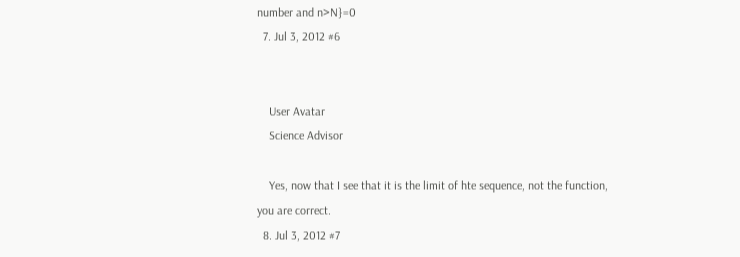number and n>N}=0
  7. Jul 3, 2012 #6


    User Avatar
    Science Advisor

    Yes, now that I see that it is the limit of hte sequence, not the function, you are correct.
  8. Jul 3, 2012 #7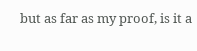but as far as my proof, is it a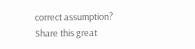correct assumption?
Share this great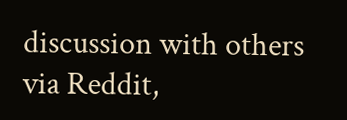discussion with others via Reddit,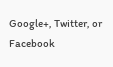Google+, Twitter, or Facebook